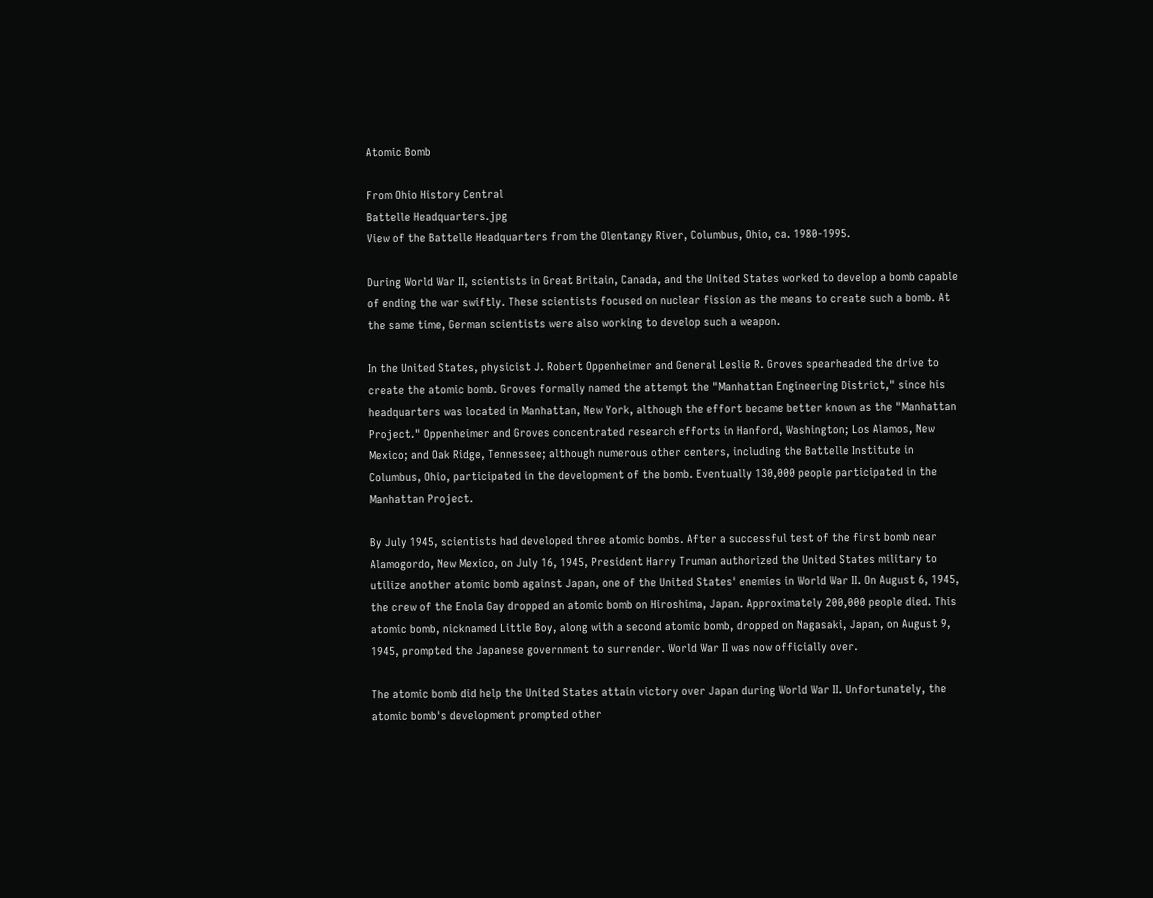Atomic Bomb

From Ohio History Central
Battelle Headquarters.jpg
View of the Battelle Headquarters from the Olentangy River, Columbus, Ohio, ca. 1980-1995.

During World War II, scientists in Great Britain, Canada, and the United States worked to develop a bomb capable of ending the war swiftly. These scientists focused on nuclear fission as the means to create such a bomb. At the same time, German scientists were also working to develop such a weapon.

In the United States, physicist J. Robert Oppenheimer and General Leslie R. Groves spearheaded the drive to create the atomic bomb. Groves formally named the attempt the "Manhattan Engineering District," since his headquarters was located in Manhattan, New York, although the effort became better known as the "Manhattan Project." Oppenheimer and Groves concentrated research efforts in Hanford, Washington; Los Alamos, New Mexico; and Oak Ridge, Tennessee; although numerous other centers, including the Battelle Institute in Columbus, Ohio, participated in the development of the bomb. Eventually 130,000 people participated in the Manhattan Project.

By July 1945, scientists had developed three atomic bombs. After a successful test of the first bomb near Alamogordo, New Mexico, on July 16, 1945, President Harry Truman authorized the United States military to utilize another atomic bomb against Japan, one of the United States' enemies in World War II. On August 6, 1945, the crew of the Enola Gay dropped an atomic bomb on Hiroshima, Japan. Approximately 200,000 people died. This atomic bomb, nicknamed Little Boy, along with a second atomic bomb, dropped on Nagasaki, Japan, on August 9, 1945, prompted the Japanese government to surrender. World War II was now officially over.

The atomic bomb did help the United States attain victory over Japan during World War II. Unfortunately, the atomic bomb's development prompted other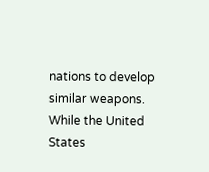nations to develop similar weapons. While the United States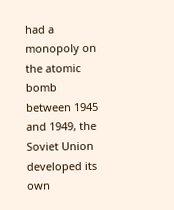had a monopoly on the atomic bomb between 1945 and 1949, the Soviet Union developed its own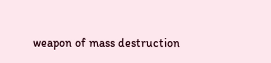weapon of mass destruction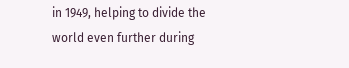in 1949, helping to divide the world even further during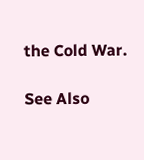the Cold War.

See Also